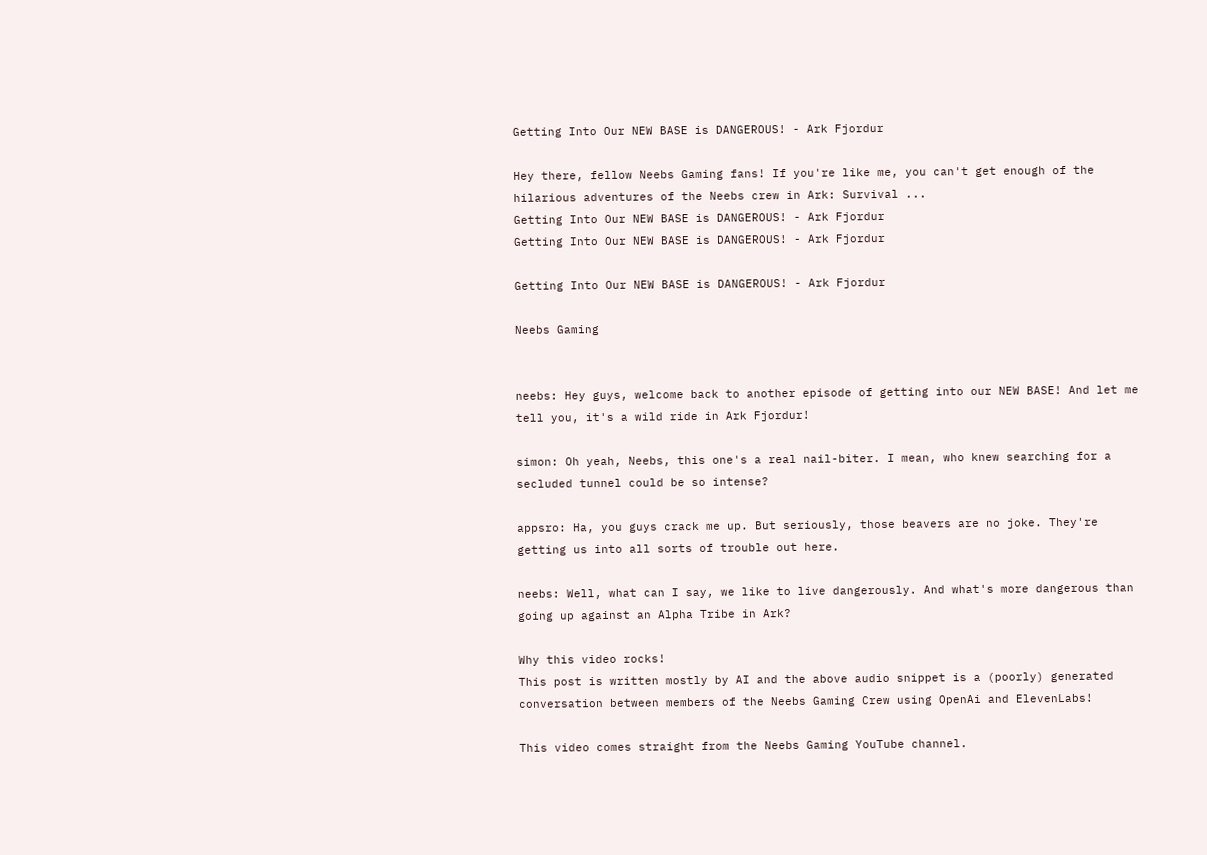Getting Into Our NEW BASE is DANGEROUS! - Ark Fjordur

Hey there, fellow Neebs Gaming fans! If you're like me, you can't get enough of the hilarious adventures of the Neebs crew in Ark: Survival ...
Getting Into Our NEW BASE is DANGEROUS! - Ark Fjordur
Getting Into Our NEW BASE is DANGEROUS! - Ark Fjordur

Getting Into Our NEW BASE is DANGEROUS! - Ark Fjordur

Neebs Gaming


neebs: Hey guys, welcome back to another episode of getting into our NEW BASE! And let me tell you, it's a wild ride in Ark Fjordur!

simon: Oh yeah, Neebs, this one's a real nail-biter. I mean, who knew searching for a secluded tunnel could be so intense?

appsro: Ha, you guys crack me up. But seriously, those beavers are no joke. They're getting us into all sorts of trouble out here.

neebs: Well, what can I say, we like to live dangerously. And what's more dangerous than going up against an Alpha Tribe in Ark?

Why this video rocks!
This post is written mostly by AI and the above audio snippet is a (poorly) generated conversation between members of the Neebs Gaming Crew using OpenAi and ElevenLabs!

This video comes straight from the Neebs Gaming YouTube channel.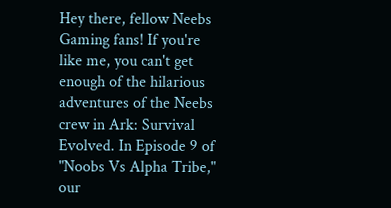Hey there, fellow Neebs Gaming fans! If you're like me, you can't get enough of the hilarious adventures of the Neebs crew in Ark: Survival Evolved. In Episode 9 of "Noobs Vs Alpha Tribe," our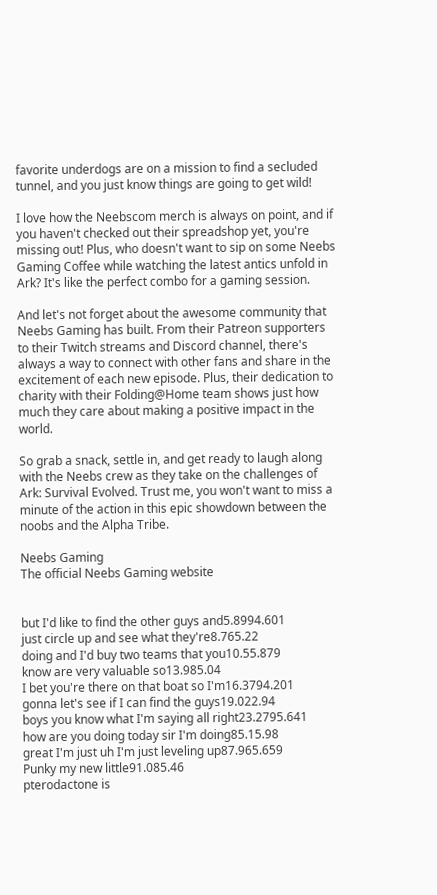favorite underdogs are on a mission to find a secluded tunnel, and you just know things are going to get wild!

I love how the Neebscom merch is always on point, and if you haven't checked out their spreadshop yet, you're missing out! Plus, who doesn't want to sip on some Neebs Gaming Coffee while watching the latest antics unfold in Ark? It's like the perfect combo for a gaming session.

And let's not forget about the awesome community that Neebs Gaming has built. From their Patreon supporters to their Twitch streams and Discord channel, there's always a way to connect with other fans and share in the excitement of each new episode. Plus, their dedication to charity with their Folding@Home team shows just how much they care about making a positive impact in the world.

So grab a snack, settle in, and get ready to laugh along with the Neebs crew as they take on the challenges of Ark: Survival Evolved. Trust me, you won't want to miss a minute of the action in this epic showdown between the noobs and the Alpha Tribe.

Neebs Gaming
The official Neebs Gaming website


but I'd like to find the other guys and5.8994.601
just circle up and see what they're8.765.22
doing and I'd buy two teams that you10.55.879
know are very valuable so13.985.04
I bet you're there on that boat so I'm16.3794.201
gonna let's see if I can find the guys19.022.94
boys you know what I'm saying all right23.2795.641
how are you doing today sir I'm doing85.15.98
great I'm just uh I'm just leveling up87.965.659
Punky my new little91.085.46
pterodactone is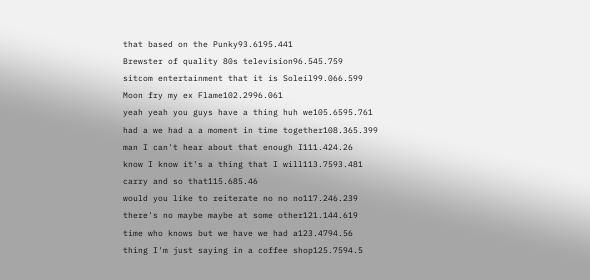that based on the Punky93.6195.441
Brewster of quality 80s television96.545.759
sitcom entertainment that it is Soleil99.066.599
Moon fry my ex Flame102.2996.061
yeah yeah you guys have a thing huh we105.6595.761
had a we had a a moment in time together108.365.399
man I can't hear about that enough I111.424.26
know I know it's a thing that I will113.7593.481
carry and so that115.685.46
would you like to reiterate no no no117.246.239
there's no maybe maybe at some other121.144.619
time who knows but we have we had a123.4794.56
thing I'm just saying in a coffee shop125.7594.5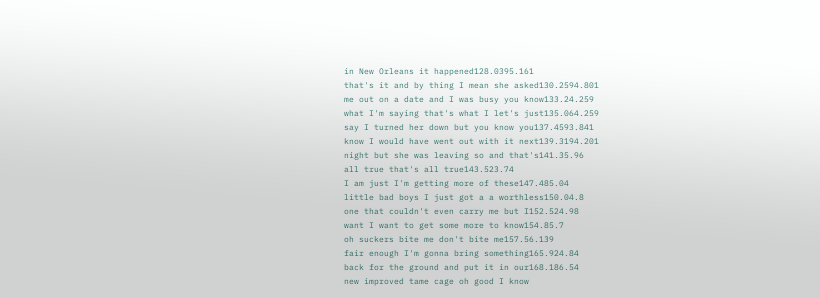in New Orleans it happened128.0395.161
that's it and by thing I mean she asked130.2594.801
me out on a date and I was busy you know133.24.259
what I'm saying that's what I let's just135.064.259
say I turned her down but you know you137.4593.841
know I would have went out with it next139.3194.201
night but she was leaving so and that's141.35.96
all true that's all true143.523.74
I am just I'm getting more of these147.485.04
little bad boys I just got a a worthless150.04.8
one that couldn't even carry me but I152.524.98
want I want to get some more to know154.85.7
oh suckers bite me don't bite me157.56.139
fair enough I'm gonna bring something165.924.84
back for the ground and put it in our168.186.54
new improved tame cage oh good I know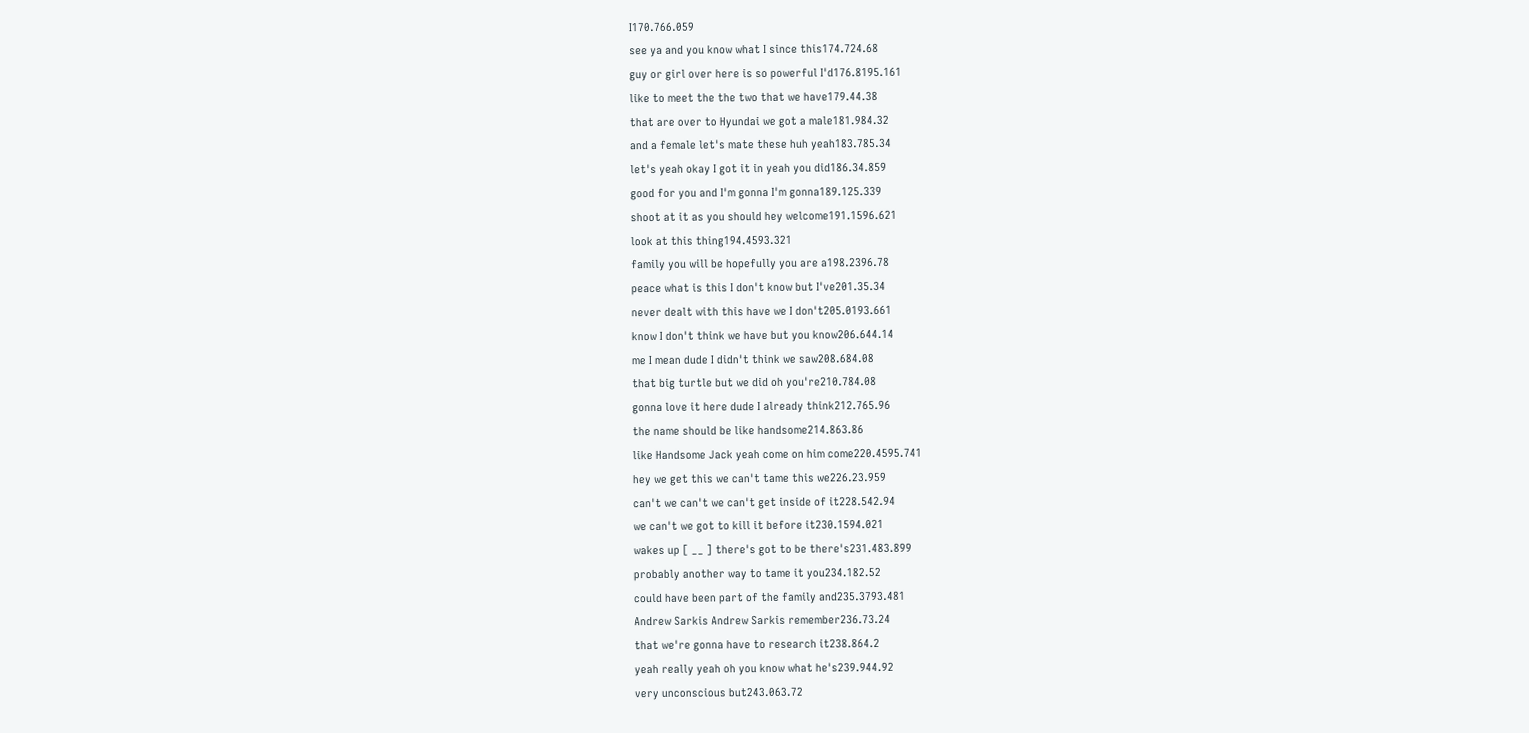I170.766.059
see ya and you know what I since this174.724.68
guy or girl over here is so powerful I'd176.8195.161
like to meet the the two that we have179.44.38
that are over to Hyundai we got a male181.984.32
and a female let's mate these huh yeah183.785.34
let's yeah okay I got it in yeah you did186.34.859
good for you and I'm gonna I'm gonna189.125.339
shoot at it as you should hey welcome191.1596.621
look at this thing194.4593.321
family you will be hopefully you are a198.2396.78
peace what is this I don't know but I've201.35.34
never dealt with this have we I don't205.0193.661
know I don't think we have but you know206.644.14
me I mean dude I didn't think we saw208.684.08
that big turtle but we did oh you're210.784.08
gonna love it here dude I already think212.765.96
the name should be like handsome214.863.86
like Handsome Jack yeah come on him come220.4595.741
hey we get this we can't tame this we226.23.959
can't we can't we can't get inside of it228.542.94
we can't we got to kill it before it230.1594.021
wakes up [ __ ] there's got to be there's231.483.899
probably another way to tame it you234.182.52
could have been part of the family and235.3793.481
Andrew Sarkis Andrew Sarkis remember236.73.24
that we're gonna have to research it238.864.2
yeah really yeah oh you know what he's239.944.92
very unconscious but243.063.72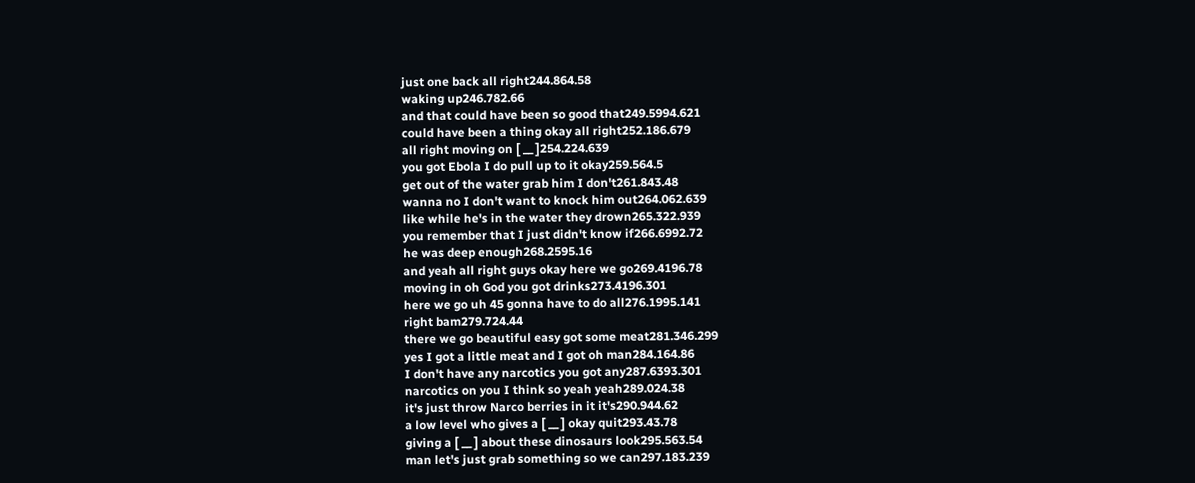just one back all right244.864.58
waking up246.782.66
and that could have been so good that249.5994.621
could have been a thing okay all right252.186.679
all right moving on [ __ ]254.224.639
you got Ebola I do pull up to it okay259.564.5
get out of the water grab him I don't261.843.48
wanna no I don't want to knock him out264.062.639
like while he's in the water they drown265.322.939
you remember that I just didn't know if266.6992.72
he was deep enough268.2595.16
and yeah all right guys okay here we go269.4196.78
moving in oh God you got drinks273.4196.301
here we go uh 45 gonna have to do all276.1995.141
right bam279.724.44
there we go beautiful easy got some meat281.346.299
yes I got a little meat and I got oh man284.164.86
I don't have any narcotics you got any287.6393.301
narcotics on you I think so yeah yeah289.024.38
it's just throw Narco berries in it it's290.944.62
a low level who gives a [ __ ] okay quit293.43.78
giving a [ __ ] about these dinosaurs look295.563.54
man let's just grab something so we can297.183.239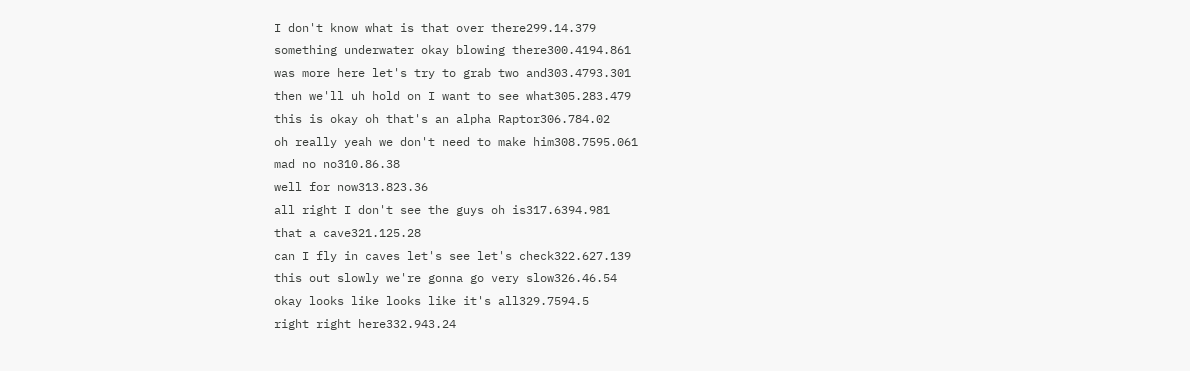I don't know what is that over there299.14.379
something underwater okay blowing there300.4194.861
was more here let's try to grab two and303.4793.301
then we'll uh hold on I want to see what305.283.479
this is okay oh that's an alpha Raptor306.784.02
oh really yeah we don't need to make him308.7595.061
mad no no310.86.38
well for now313.823.36
all right I don't see the guys oh is317.6394.981
that a cave321.125.28
can I fly in caves let's see let's check322.627.139
this out slowly we're gonna go very slow326.46.54
okay looks like looks like it's all329.7594.5
right right here332.943.24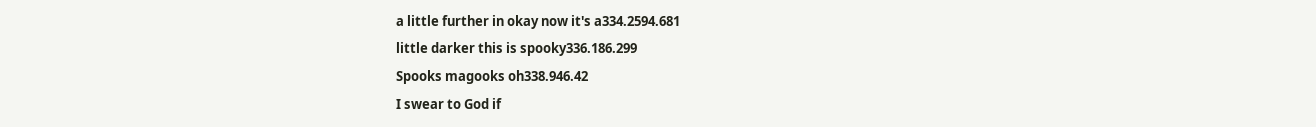a little further in okay now it's a334.2594.681
little darker this is spooky336.186.299
Spooks magooks oh338.946.42
I swear to God if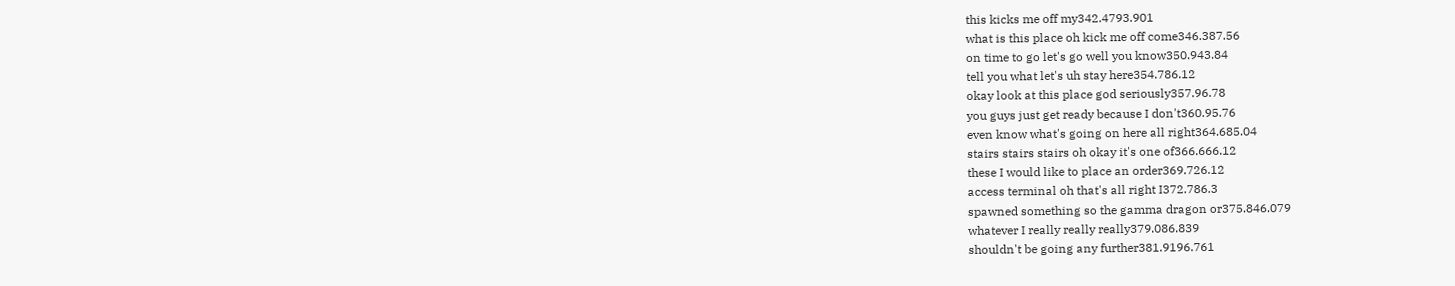this kicks me off my342.4793.901
what is this place oh kick me off come346.387.56
on time to go let's go well you know350.943.84
tell you what let's uh stay here354.786.12
okay look at this place god seriously357.96.78
you guys just get ready because I don't360.95.76
even know what's going on here all right364.685.04
stairs stairs stairs oh okay it's one of366.666.12
these I would like to place an order369.726.12
access terminal oh that's all right I372.786.3
spawned something so the gamma dragon or375.846.079
whatever I really really really379.086.839
shouldn't be going any further381.9196.761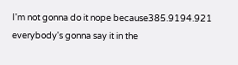I'm not gonna do it nope because385.9194.921
everybody's gonna say it in the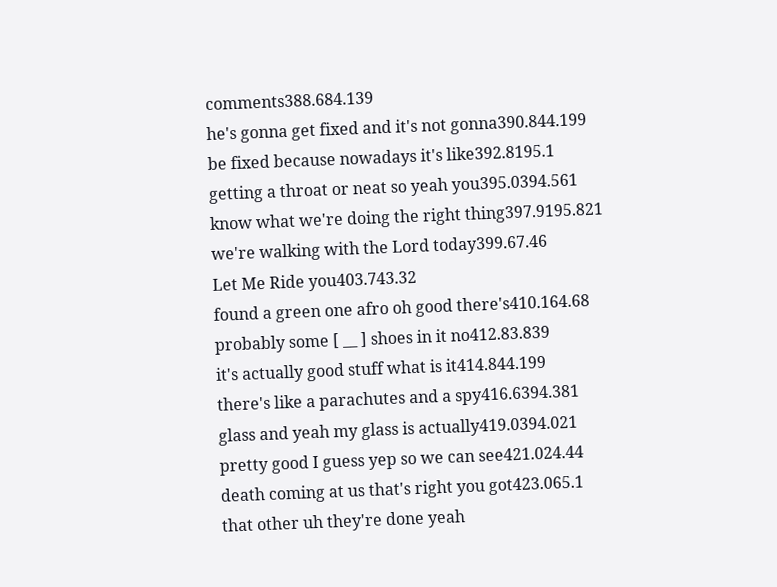comments388.684.139
he's gonna get fixed and it's not gonna390.844.199
be fixed because nowadays it's like392.8195.1
getting a throat or neat so yeah you395.0394.561
know what we're doing the right thing397.9195.821
we're walking with the Lord today399.67.46
Let Me Ride you403.743.32
found a green one afro oh good there's410.164.68
probably some [ __ ] shoes in it no412.83.839
it's actually good stuff what is it414.844.199
there's like a parachutes and a spy416.6394.381
glass and yeah my glass is actually419.0394.021
pretty good I guess yep so we can see421.024.44
death coming at us that's right you got423.065.1
that other uh they're done yeah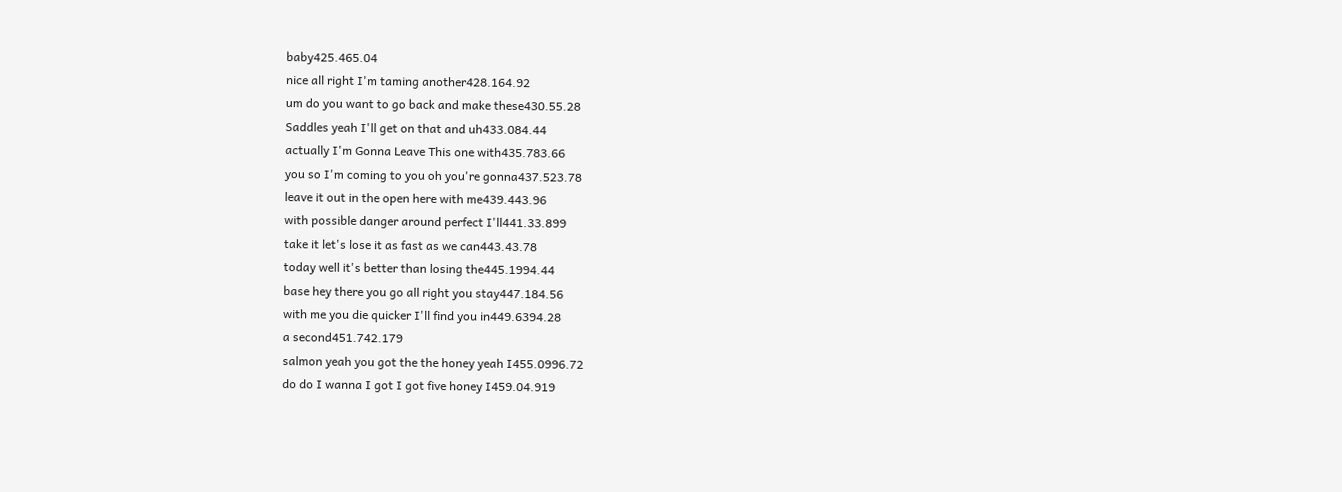baby425.465.04
nice all right I'm taming another428.164.92
um do you want to go back and make these430.55.28
Saddles yeah I'll get on that and uh433.084.44
actually I'm Gonna Leave This one with435.783.66
you so I'm coming to you oh you're gonna437.523.78
leave it out in the open here with me439.443.96
with possible danger around perfect I'll441.33.899
take it let's lose it as fast as we can443.43.78
today well it's better than losing the445.1994.44
base hey there you go all right you stay447.184.56
with me you die quicker I'll find you in449.6394.28
a second451.742.179
salmon yeah you got the the honey yeah I455.0996.72
do do I wanna I got I got five honey I459.04.919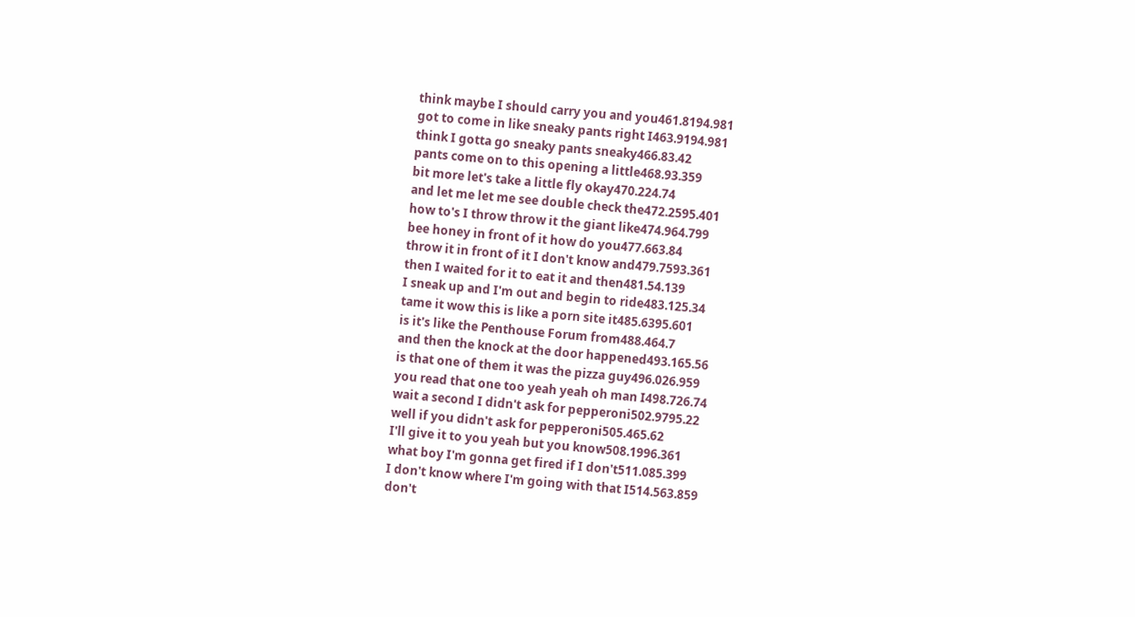think maybe I should carry you and you461.8194.981
got to come in like sneaky pants right I463.9194.981
think I gotta go sneaky pants sneaky466.83.42
pants come on to this opening a little468.93.359
bit more let's take a little fly okay470.224.74
and let me let me see double check the472.2595.401
how to's I throw throw it the giant like474.964.799
bee honey in front of it how do you477.663.84
throw it in front of it I don't know and479.7593.361
then I waited for it to eat it and then481.54.139
I sneak up and I'm out and begin to ride483.125.34
tame it wow this is like a porn site it485.6395.601
is it's like the Penthouse Forum from488.464.7
and then the knock at the door happened493.165.56
is that one of them it was the pizza guy496.026.959
you read that one too yeah yeah oh man I498.726.74
wait a second I didn't ask for pepperoni502.9795.22
well if you didn't ask for pepperoni505.465.62
I'll give it to you yeah but you know508.1996.361
what boy I'm gonna get fired if I don't511.085.399
I don't know where I'm going with that I514.563.859
don't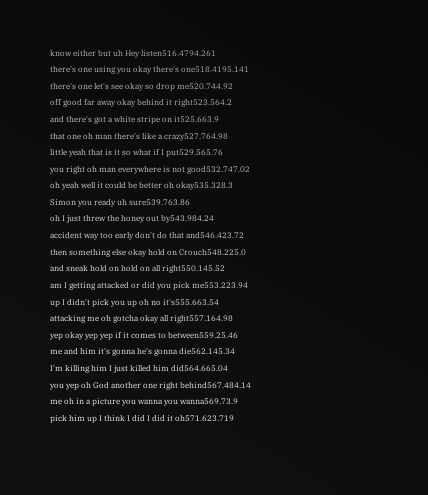know either but uh Hey listen516.4794.261
there's one using you okay there's one518.4195.141
there's one let's see okay so drop me520.744.92
off good far away okay behind it right523.564.2
and there's got a white stripe on it525.663.9
that one oh man there's like a crazy527.764.98
little yeah that is it so what if I put529.565.76
you right oh man everywhere is not good532.747.02
oh yeah well it could be better oh okay535.328.3
Simon you ready uh sure539.763.86
oh I just threw the honey out by543.984.24
accident way too early don't do that and546.423.72
then something else okay hold on Crouch548.225.0
and sneak hold on hold on all right550.145.52
am I getting attacked or did you pick me553.223.94
up I didn't pick you up oh no it's555.663.54
attacking me oh gotcha okay all right557.164.98
yep okay yep yep if it comes to between559.25.46
me and him it's gonna he's gonna die562.145.34
I'm killing him I just killed him did564.665.04
you yep oh God another one right behind567.484.14
me oh in a picture you wanna you wanna569.73.9
pick him up I think I did I did it oh571.623.719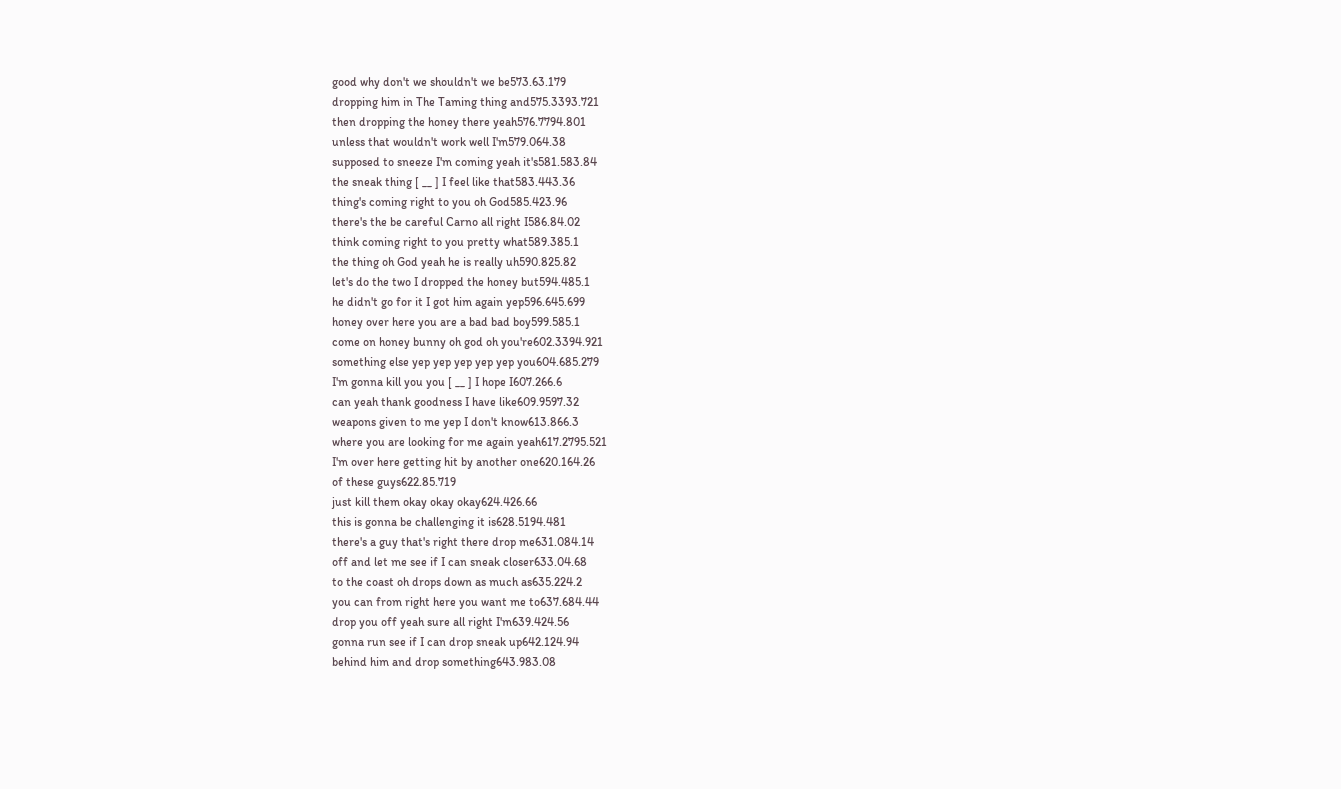good why don't we shouldn't we be573.63.179
dropping him in The Taming thing and575.3393.721
then dropping the honey there yeah576.7794.801
unless that wouldn't work well I'm579.064.38
supposed to sneeze I'm coming yeah it's581.583.84
the sneak thing [ __ ] I feel like that583.443.36
thing's coming right to you oh God585.423.96
there's the be careful Carno all right I586.84.02
think coming right to you pretty what589.385.1
the thing oh God yeah he is really uh590.825.82
let's do the two I dropped the honey but594.485.1
he didn't go for it I got him again yep596.645.699
honey over here you are a bad bad boy599.585.1
come on honey bunny oh god oh you're602.3394.921
something else yep yep yep yep yep you604.685.279
I'm gonna kill you you [ __ ] I hope I607.266.6
can yeah thank goodness I have like609.9597.32
weapons given to me yep I don't know613.866.3
where you are looking for me again yeah617.2795.521
I'm over here getting hit by another one620.164.26
of these guys622.85.719
just kill them okay okay okay624.426.66
this is gonna be challenging it is628.5194.481
there's a guy that's right there drop me631.084.14
off and let me see if I can sneak closer633.04.68
to the coast oh drops down as much as635.224.2
you can from right here you want me to637.684.44
drop you off yeah sure all right I'm639.424.56
gonna run see if I can drop sneak up642.124.94
behind him and drop something643.983.08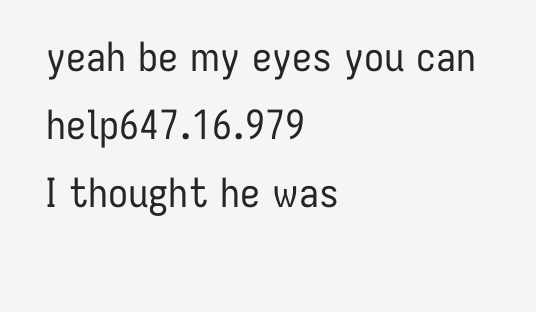yeah be my eyes you can help647.16.979
I thought he was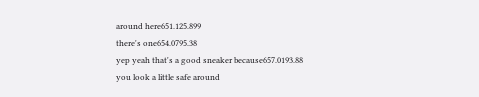around here651.125.899
there's one654.0795.38
yep yeah that's a good sneaker because657.0193.88
you look a little safe around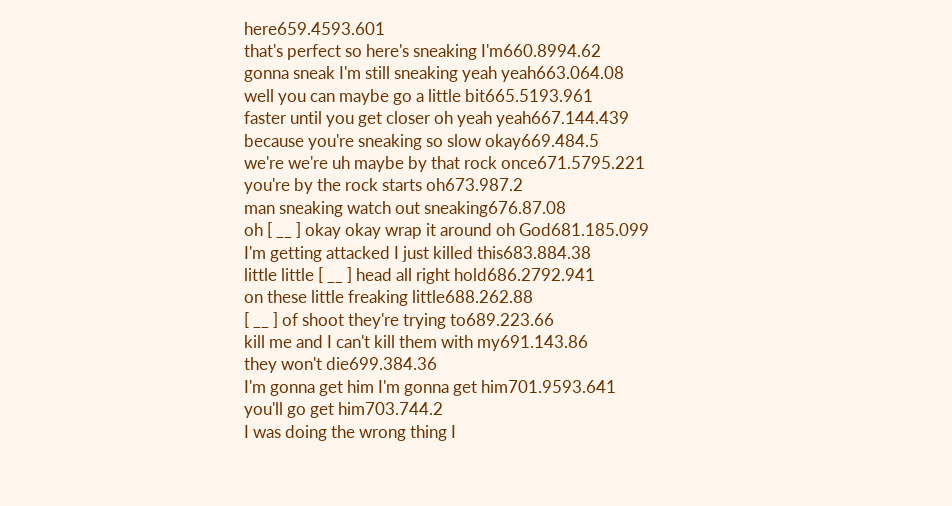here659.4593.601
that's perfect so here's sneaking I'm660.8994.62
gonna sneak I'm still sneaking yeah yeah663.064.08
well you can maybe go a little bit665.5193.961
faster until you get closer oh yeah yeah667.144.439
because you're sneaking so slow okay669.484.5
we're we're uh maybe by that rock once671.5795.221
you're by the rock starts oh673.987.2
man sneaking watch out sneaking676.87.08
oh [ __ ] okay okay wrap it around oh God681.185.099
I'm getting attacked I just killed this683.884.38
little little [ __ ] head all right hold686.2792.941
on these little freaking little688.262.88
[ __ ] of shoot they're trying to689.223.66
kill me and I can't kill them with my691.143.86
they won't die699.384.36
I'm gonna get him I'm gonna get him701.9593.641
you'll go get him703.744.2
I was doing the wrong thing I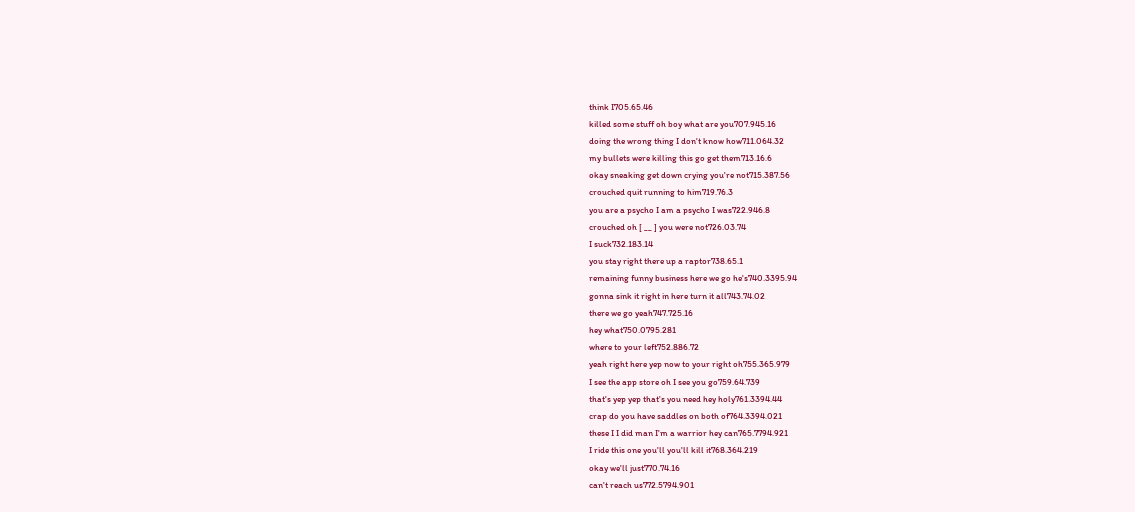think I705.65.46
killed some stuff oh boy what are you707.945.16
doing the wrong thing I don't know how711.064.32
my bullets were killing this go get them713.16.6
okay sneaking get down crying you're not715.387.56
crouched quit running to him719.76.3
you are a psycho I am a psycho I was722.946.8
crouched oh [ __ ] you were not726.03.74
I suck732.183.14
you stay right there up a raptor738.65.1
remaining funny business here we go he's740.3395.94
gonna sink it right in here turn it all743.74.02
there we go yeah747.725.16
hey what750.0795.281
where to your left752.886.72
yeah right here yep now to your right oh755.365.979
I see the app store oh I see you go759.64.739
that's yep yep that's you need hey holy761.3394.44
crap do you have saddles on both of764.3394.021
these I I did man I'm a warrior hey can765.7794.921
I ride this one you'll you'll kill it768.364.219
okay we'll just770.74.16
can't reach us772.5794.901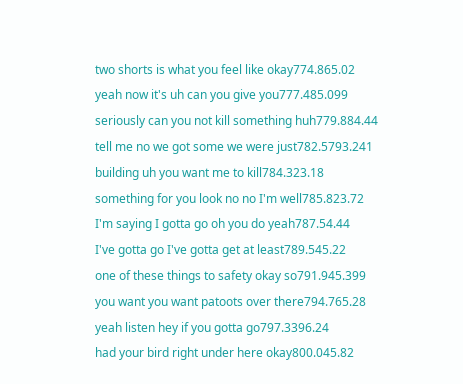two shorts is what you feel like okay774.865.02
yeah now it's uh can you give you777.485.099
seriously can you not kill something huh779.884.44
tell me no we got some we were just782.5793.241
building uh you want me to kill784.323.18
something for you look no no I'm well785.823.72
I'm saying I gotta go oh you do yeah787.54.44
I've gotta go I've gotta get at least789.545.22
one of these things to safety okay so791.945.399
you want you want patoots over there794.765.28
yeah listen hey if you gotta go797.3396.24
had your bird right under here okay800.045.82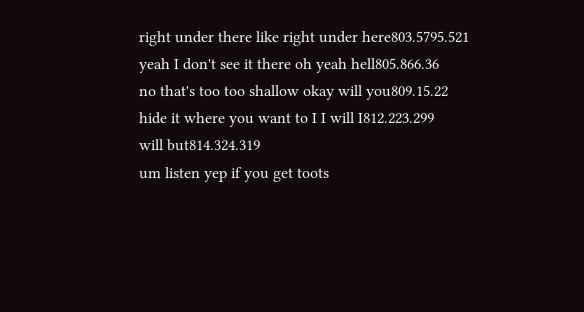right under there like right under here803.5795.521
yeah I don't see it there oh yeah hell805.866.36
no that's too too shallow okay will you809.15.22
hide it where you want to I I will I812.223.299
will but814.324.319
um listen yep if you get toots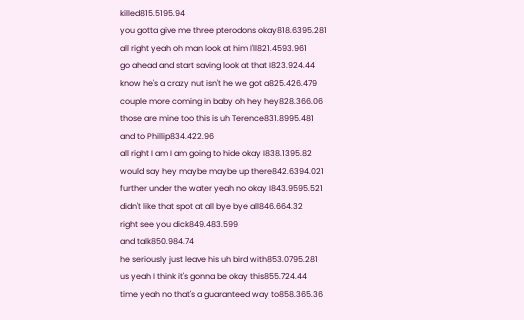killed815.5195.94
you gotta give me three pterodons okay818.6395.281
all right yeah oh man look at him I'll821.4593.961
go ahead and start saving look at that I823.924.44
know he's a crazy nut isn't he we got a825.426.479
couple more coming in baby oh hey hey828.366.06
those are mine too this is uh Terence831.8995.481
and to Phillip834.422.96
all right I am I am going to hide okay I838.1395.82
would say hey maybe maybe up there842.6394.021
further under the water yeah no okay I843.9595.521
didn't like that spot at all bye bye all846.664.32
right see you dick849.483.599
and talk850.984.74
he seriously just leave his uh bird with853.0795.281
us yeah I think it's gonna be okay this855.724.44
time yeah no that's a guaranteed way to858.365.36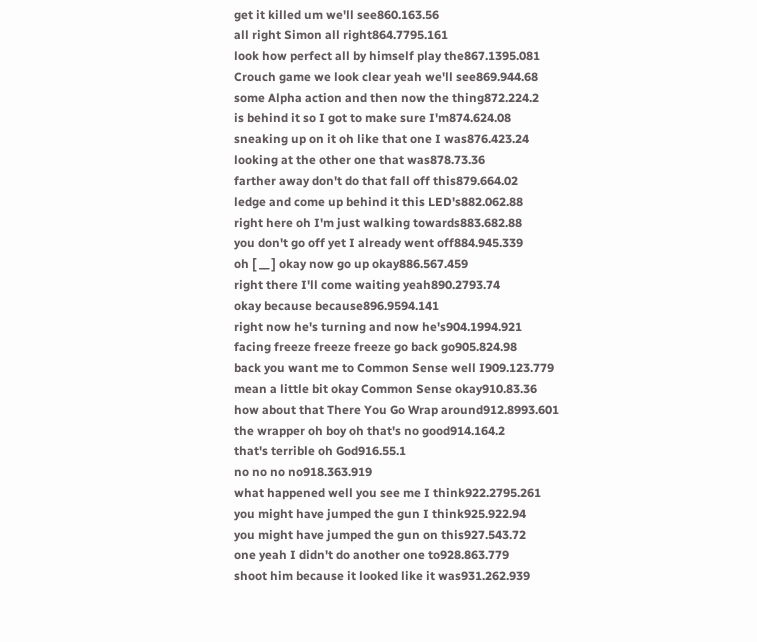get it killed um we'll see860.163.56
all right Simon all right864.7795.161
look how perfect all by himself play the867.1395.081
Crouch game we look clear yeah we'll see869.944.68
some Alpha action and then now the thing872.224.2
is behind it so I got to make sure I'm874.624.08
sneaking up on it oh like that one I was876.423.24
looking at the other one that was878.73.36
farther away don't do that fall off this879.664.02
ledge and come up behind it this LED's882.062.88
right here oh I'm just walking towards883.682.88
you don't go off yet I already went off884.945.339
oh [ __ ] okay now go up okay886.567.459
right there I'll come waiting yeah890.2793.74
okay because because896.9594.141
right now he's turning and now he's904.1994.921
facing freeze freeze freeze go back go905.824.98
back you want me to Common Sense well I909.123.779
mean a little bit okay Common Sense okay910.83.36
how about that There You Go Wrap around912.8993.601
the wrapper oh boy oh that's no good914.164.2
that's terrible oh God916.55.1
no no no no918.363.919
what happened well you see me I think922.2795.261
you might have jumped the gun I think925.922.94
you might have jumped the gun on this927.543.72
one yeah I didn't do another one to928.863.779
shoot him because it looked like it was931.262.939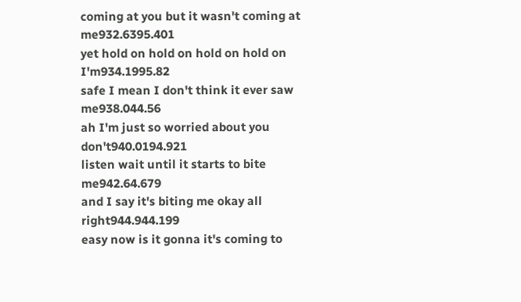coming at you but it wasn't coming at me932.6395.401
yet hold on hold on hold on hold on I'm934.1995.82
safe I mean I don't think it ever saw me938.044.56
ah I'm just so worried about you don't940.0194.921
listen wait until it starts to bite me942.64.679
and I say it's biting me okay all right944.944.199
easy now is it gonna it's coming to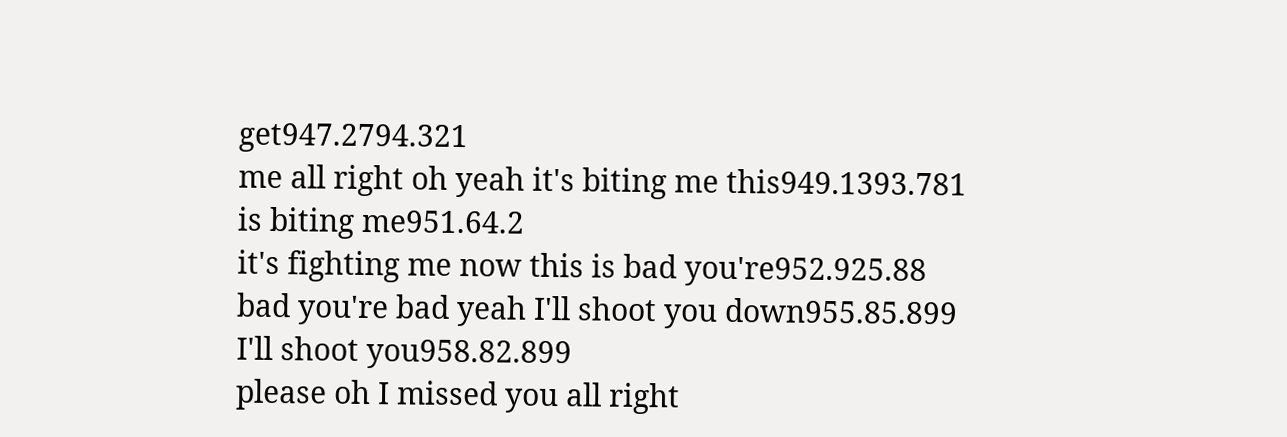get947.2794.321
me all right oh yeah it's biting me this949.1393.781
is biting me951.64.2
it's fighting me now this is bad you're952.925.88
bad you're bad yeah I'll shoot you down955.85.899
I'll shoot you958.82.899
please oh I missed you all right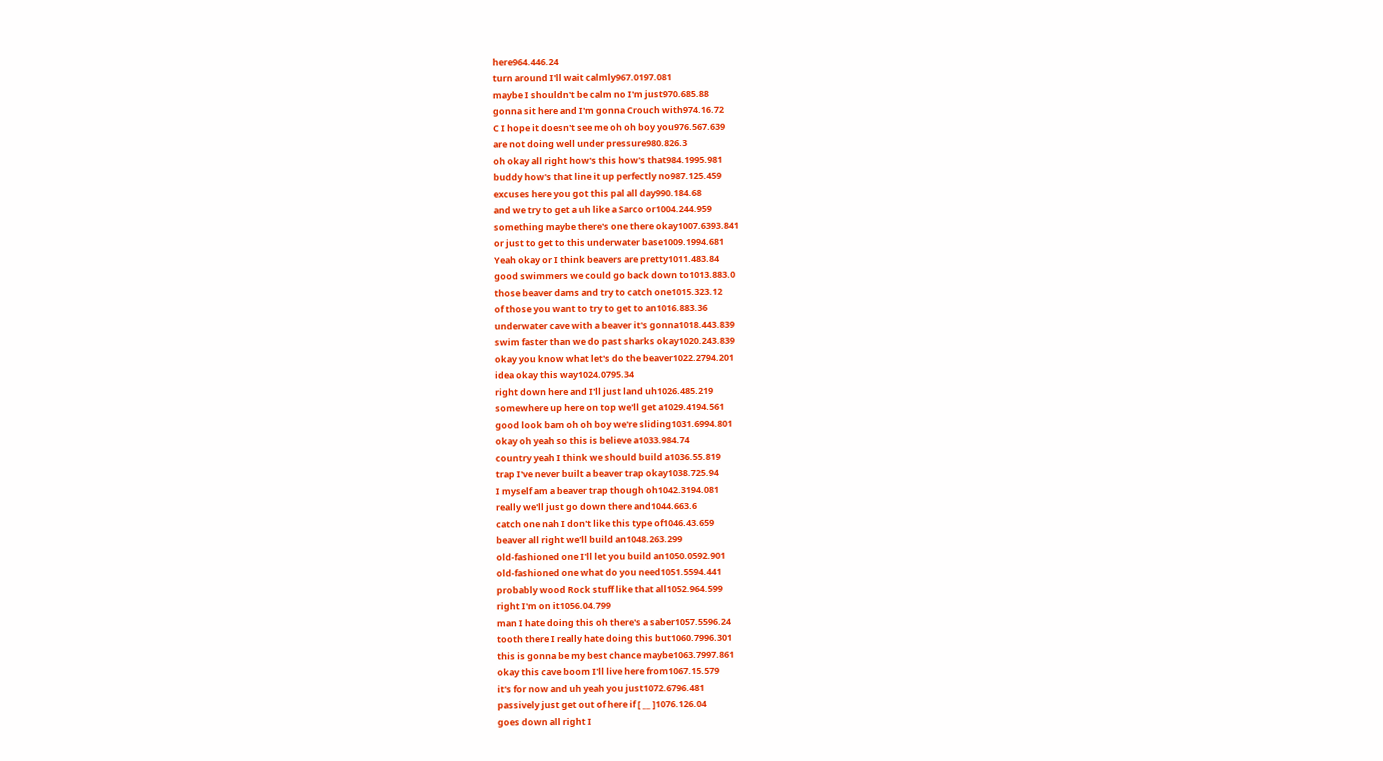here964.446.24
turn around I'll wait calmly967.0197.081
maybe I shouldn't be calm no I'm just970.685.88
gonna sit here and I'm gonna Crouch with974.16.72
C I hope it doesn't see me oh oh boy you976.567.639
are not doing well under pressure980.826.3
oh okay all right how's this how's that984.1995.981
buddy how's that line it up perfectly no987.125.459
excuses here you got this pal all day990.184.68
and we try to get a uh like a Sarco or1004.244.959
something maybe there's one there okay1007.6393.841
or just to get to this underwater base1009.1994.681
Yeah okay or I think beavers are pretty1011.483.84
good swimmers we could go back down to1013.883.0
those beaver dams and try to catch one1015.323.12
of those you want to try to get to an1016.883.36
underwater cave with a beaver it's gonna1018.443.839
swim faster than we do past sharks okay1020.243.839
okay you know what let's do the beaver1022.2794.201
idea okay this way1024.0795.34
right down here and I'll just land uh1026.485.219
somewhere up here on top we'll get a1029.4194.561
good look bam oh oh boy we're sliding1031.6994.801
okay oh yeah so this is believe a1033.984.74
country yeah I think we should build a1036.55.819
trap I've never built a beaver trap okay1038.725.94
I myself am a beaver trap though oh1042.3194.081
really we'll just go down there and1044.663.6
catch one nah I don't like this type of1046.43.659
beaver all right we'll build an1048.263.299
old-fashioned one I'll let you build an1050.0592.901
old-fashioned one what do you need1051.5594.441
probably wood Rock stuff like that all1052.964.599
right I'm on it1056.04.799
man I hate doing this oh there's a saber1057.5596.24
tooth there I really hate doing this but1060.7996.301
this is gonna be my best chance maybe1063.7997.861
okay this cave boom I'll live here from1067.15.579
it's for now and uh yeah you just1072.6796.481
passively just get out of here if [ __ ]1076.126.04
goes down all right I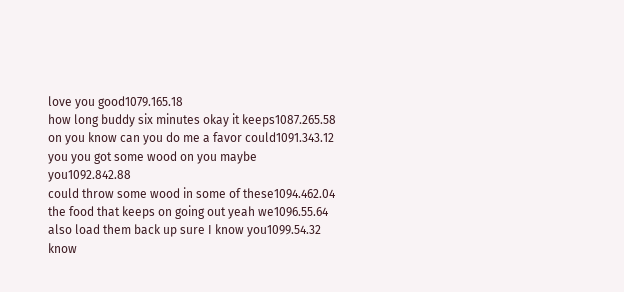love you good1079.165.18
how long buddy six minutes okay it keeps1087.265.58
on you know can you do me a favor could1091.343.12
you you got some wood on you maybe you1092.842.88
could throw some wood in some of these1094.462.04
the food that keeps on going out yeah we1096.55.64
also load them back up sure I know you1099.54.32
know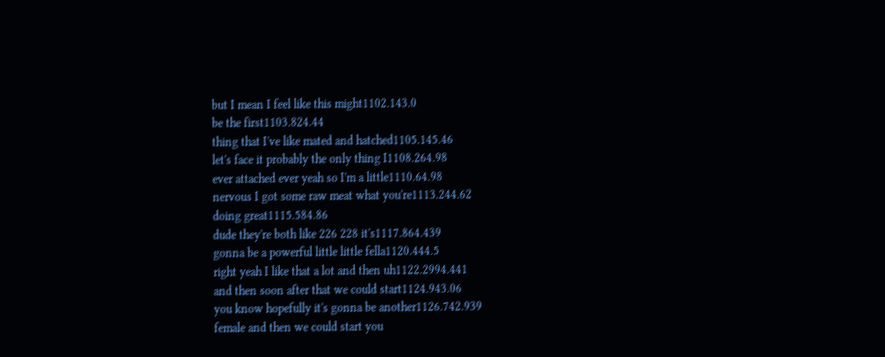but I mean I feel like this might1102.143.0
be the first1103.824.44
thing that I've like mated and hatched1105.145.46
let's face it probably the only thing I1108.264.98
ever attached ever yeah so I'm a little1110.64.98
nervous I got some raw meat what you're1113.244.62
doing great1115.584.86
dude they're both like 226 228 it's1117.864.439
gonna be a powerful little little fella1120.444.5
right yeah I like that a lot and then uh1122.2994.441
and then soon after that we could start1124.943.06
you know hopefully it's gonna be another1126.742.939
female and then we could start you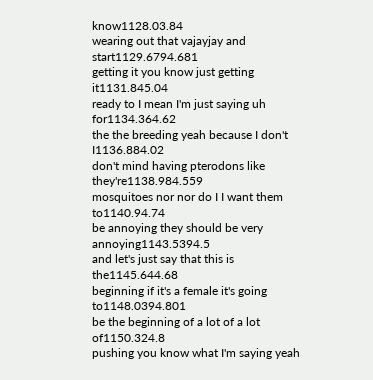know1128.03.84
wearing out that vajayjay and start1129.6794.681
getting it you know just getting it1131.845.04
ready to I mean I'm just saying uh for1134.364.62
the the breeding yeah because I don't I1136.884.02
don't mind having pterodons like they're1138.984.559
mosquitoes nor nor do I I want them to1140.94.74
be annoying they should be very annoying1143.5394.5
and let's just say that this is the1145.644.68
beginning if it's a female it's going to1148.0394.801
be the beginning of a lot of a lot of1150.324.8
pushing you know what I'm saying yeah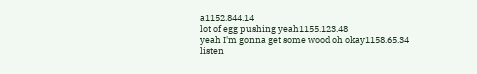a1152.844.14
lot of egg pushing yeah1155.123.48
yeah I'm gonna get some wood oh okay1158.65.34
listen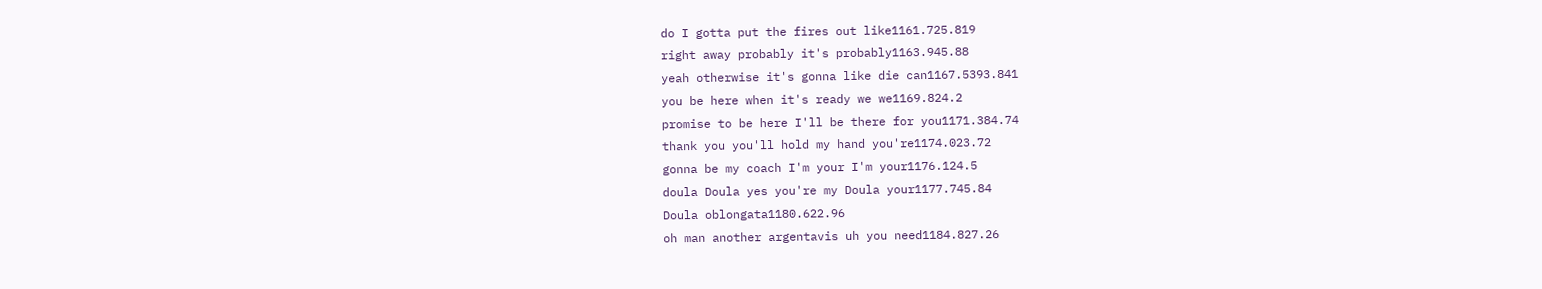do I gotta put the fires out like1161.725.819
right away probably it's probably1163.945.88
yeah otherwise it's gonna like die can1167.5393.841
you be here when it's ready we we1169.824.2
promise to be here I'll be there for you1171.384.74
thank you you'll hold my hand you're1174.023.72
gonna be my coach I'm your I'm your1176.124.5
doula Doula yes you're my Doula your1177.745.84
Doula oblongata1180.622.96
oh man another argentavis uh you need1184.827.26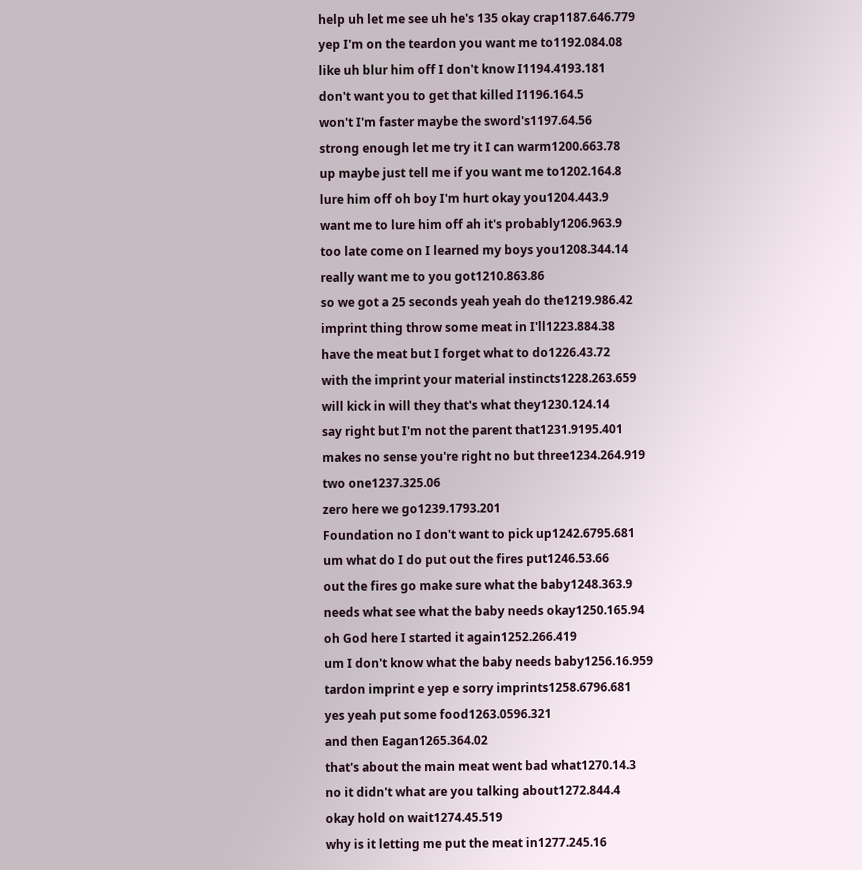help uh let me see uh he's 135 okay crap1187.646.779
yep I'm on the teardon you want me to1192.084.08
like uh blur him off I don't know I1194.4193.181
don't want you to get that killed I1196.164.5
won't I'm faster maybe the sword's1197.64.56
strong enough let me try it I can warm1200.663.78
up maybe just tell me if you want me to1202.164.8
lure him off oh boy I'm hurt okay you1204.443.9
want me to lure him off ah it's probably1206.963.9
too late come on I learned my boys you1208.344.14
really want me to you got1210.863.86
so we got a 25 seconds yeah yeah do the1219.986.42
imprint thing throw some meat in I'll1223.884.38
have the meat but I forget what to do1226.43.72
with the imprint your material instincts1228.263.659
will kick in will they that's what they1230.124.14
say right but I'm not the parent that1231.9195.401
makes no sense you're right no but three1234.264.919
two one1237.325.06
zero here we go1239.1793.201
Foundation no I don't want to pick up1242.6795.681
um what do I do put out the fires put1246.53.66
out the fires go make sure what the baby1248.363.9
needs what see what the baby needs okay1250.165.94
oh God here I started it again1252.266.419
um I don't know what the baby needs baby1256.16.959
tardon imprint e yep e sorry imprints1258.6796.681
yes yeah put some food1263.0596.321
and then Eagan1265.364.02
that's about the main meat went bad what1270.14.3
no it didn't what are you talking about1272.844.4
okay hold on wait1274.45.519
why is it letting me put the meat in1277.245.16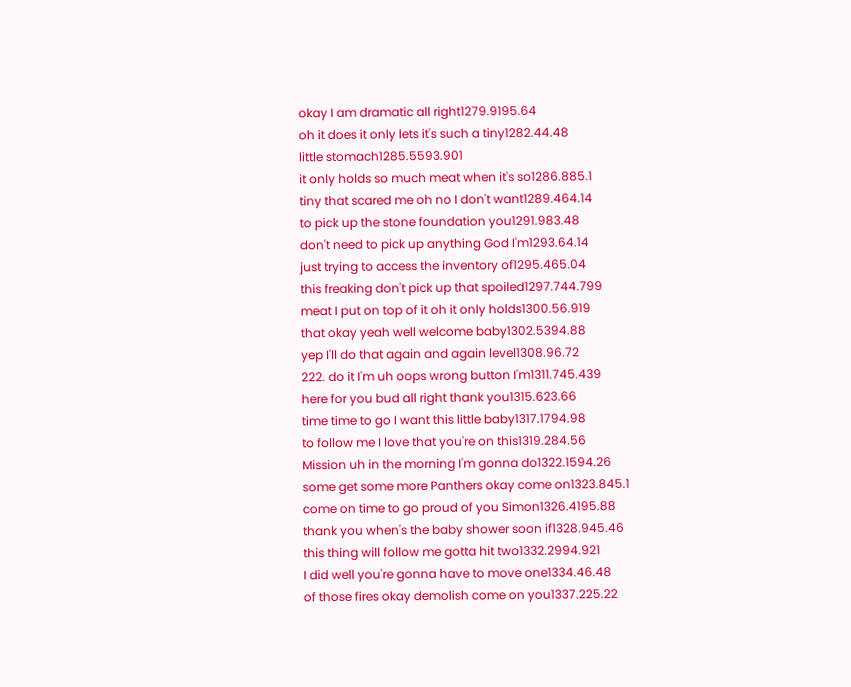okay I am dramatic all right1279.9195.64
oh it does it only lets it's such a tiny1282.44.48
little stomach1285.5593.901
it only holds so much meat when it's so1286.885.1
tiny that scared me oh no I don't want1289.464.14
to pick up the stone foundation you1291.983.48
don't need to pick up anything God I'm1293.64.14
just trying to access the inventory of1295.465.04
this freaking don't pick up that spoiled1297.744.799
meat I put on top of it oh it only holds1300.56.919
that okay yeah well welcome baby1302.5394.88
yep I'll do that again and again level1308.96.72
222. do it I'm uh oops wrong button I'm1311.745.439
here for you bud all right thank you1315.623.66
time time to go I want this little baby1317.1794.98
to follow me I love that you're on this1319.284.56
Mission uh in the morning I'm gonna do1322.1594.26
some get some more Panthers okay come on1323.845.1
come on time to go proud of you Simon1326.4195.88
thank you when's the baby shower soon if1328.945.46
this thing will follow me gotta hit two1332.2994.921
I did well you're gonna have to move one1334.46.48
of those fires okay demolish come on you1337.225.22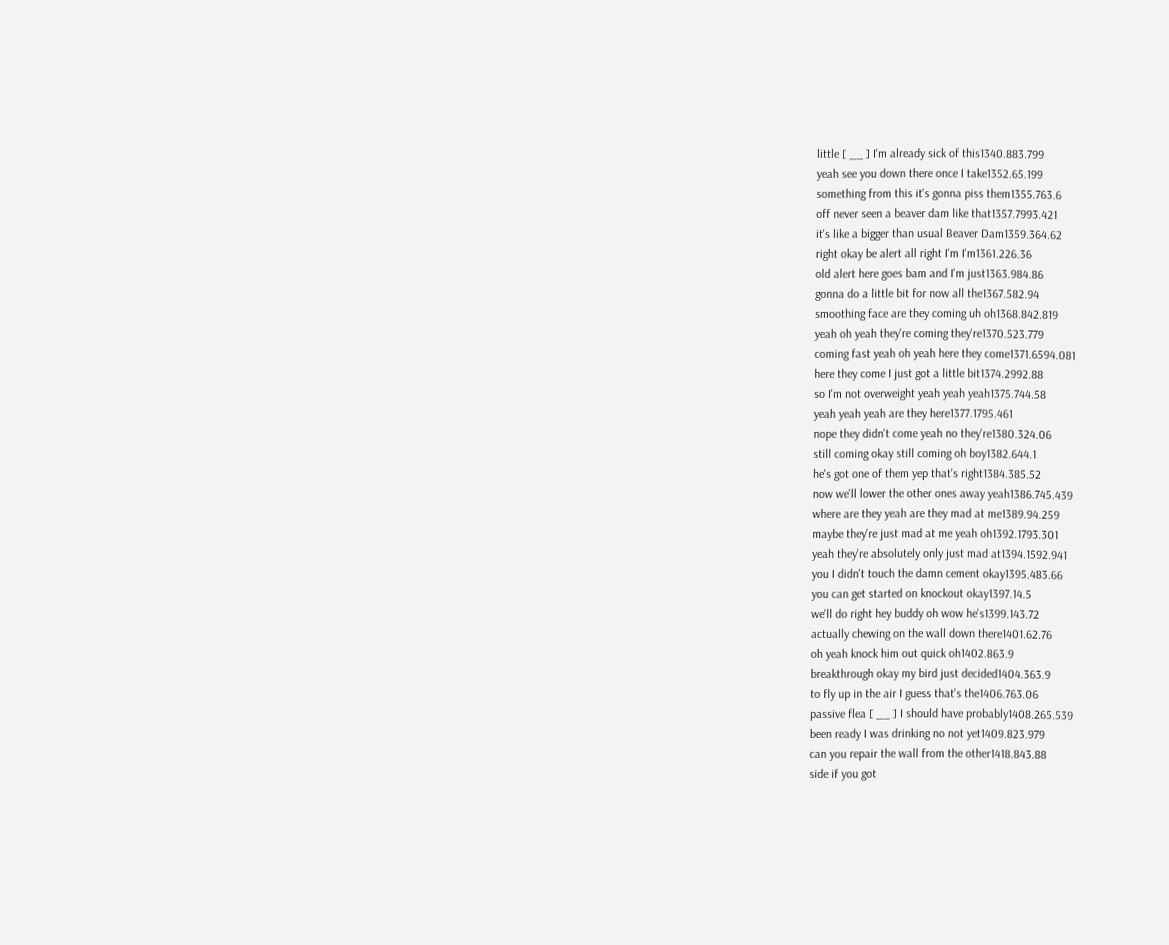little [ __ ] I'm already sick of this1340.883.799
yeah see you down there once I take1352.65.199
something from this it's gonna piss them1355.763.6
off never seen a beaver dam like that1357.7993.421
it's like a bigger than usual Beaver Dam1359.364.62
right okay be alert all right I'm I'm1361.226.36
old alert here goes bam and I'm just1363.984.86
gonna do a little bit for now all the1367.582.94
smoothing face are they coming uh oh1368.842.819
yeah oh yeah they're coming they're1370.523.779
coming fast yeah oh yeah here they come1371.6594.081
here they come I just got a little bit1374.2992.88
so I'm not overweight yeah yeah yeah1375.744.58
yeah yeah yeah are they here1377.1795.461
nope they didn't come yeah no they're1380.324.06
still coming okay still coming oh boy1382.644.1
he's got one of them yep that's right1384.385.52
now we'll lower the other ones away yeah1386.745.439
where are they yeah are they mad at me1389.94.259
maybe they're just mad at me yeah oh1392.1793.301
yeah they're absolutely only just mad at1394.1592.941
you I didn't touch the damn cement okay1395.483.66
you can get started on knockout okay1397.14.5
we'll do right hey buddy oh wow he's1399.143.72
actually chewing on the wall down there1401.62.76
oh yeah knock him out quick oh1402.863.9
breakthrough okay my bird just decided1404.363.9
to fly up in the air I guess that's the1406.763.06
passive flea [ __ ] I should have probably1408.265.539
been ready I was drinking no not yet1409.823.979
can you repair the wall from the other1418.843.88
side if you got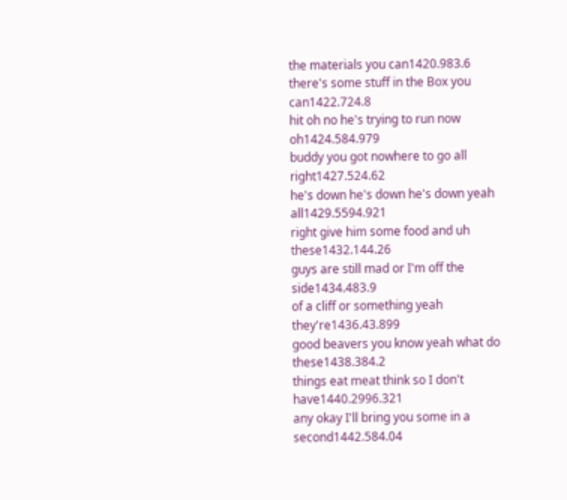the materials you can1420.983.6
there's some stuff in the Box you can1422.724.8
hit oh no he's trying to run now oh1424.584.979
buddy you got nowhere to go all right1427.524.62
he's down he's down he's down yeah all1429.5594.921
right give him some food and uh these1432.144.26
guys are still mad or I'm off the side1434.483.9
of a cliff or something yeah they're1436.43.899
good beavers you know yeah what do these1438.384.2
things eat meat think so I don't have1440.2996.321
any okay I'll bring you some in a second1442.584.04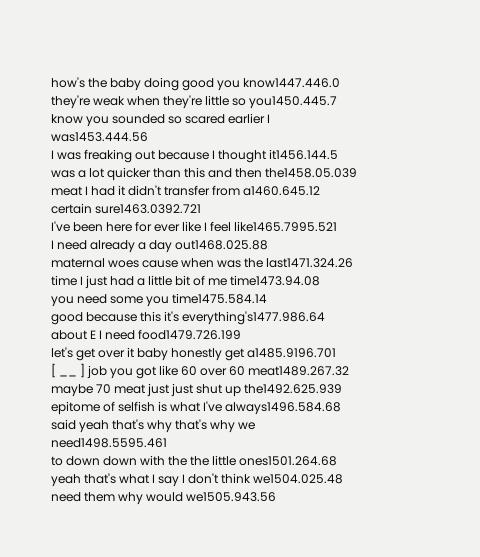how's the baby doing good you know1447.446.0
they're weak when they're little so you1450.445.7
know you sounded so scared earlier I was1453.444.56
I was freaking out because I thought it1456.144.5
was a lot quicker than this and then the1458.05.039
meat I had it didn't transfer from a1460.645.12
certain sure1463.0392.721
I've been here for ever like I feel like1465.7995.521
I need already a day out1468.025.88
maternal woes cause when was the last1471.324.26
time I just had a little bit of me time1473.94.08
you need some you time1475.584.14
good because this it's everything's1477.986.64
about E I need food1479.726.199
let's get over it baby honestly get a1485.9196.701
[ __ ] job you got like 60 over 60 meat1489.267.32
maybe 70 meat just just shut up the1492.625.939
epitome of selfish is what I've always1496.584.68
said yeah that's why that's why we need1498.5595.461
to down down with the the little ones1501.264.68
yeah that's what I say I don't think we1504.025.48
need them why would we1505.943.56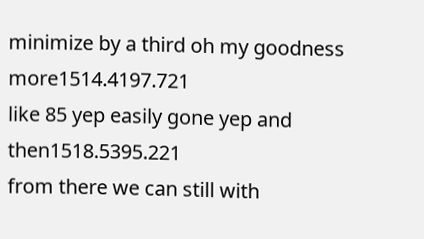minimize by a third oh my goodness more1514.4197.721
like 85 yep easily gone yep and then1518.5395.221
from there we can still with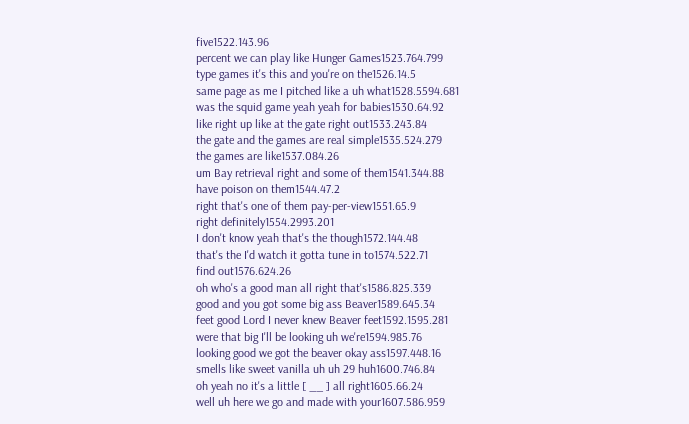five1522.143.96
percent we can play like Hunger Games1523.764.799
type games it's this and you're on the1526.14.5
same page as me I pitched like a uh what1528.5594.681
was the squid game yeah yeah for babies1530.64.92
like right up like at the gate right out1533.243.84
the gate and the games are real simple1535.524.279
the games are like1537.084.26
um Bay retrieval right and some of them1541.344.88
have poison on them1544.47.2
right that's one of them pay-per-view1551.65.9
right definitely1554.2993.201
I don't know yeah that's the though1572.144.48
that's the I'd watch it gotta tune in to1574.522.71
find out1576.624.26
oh who's a good man all right that's1586.825.339
good and you got some big ass Beaver1589.645.34
feet good Lord I never knew Beaver feet1592.1595.281
were that big I'll be looking uh we're1594.985.76
looking good we got the beaver okay ass1597.448.16
smells like sweet vanilla uh uh 29 huh1600.746.84
oh yeah no it's a little [ __ ] all right1605.66.24
well uh here we go and made with your1607.586.959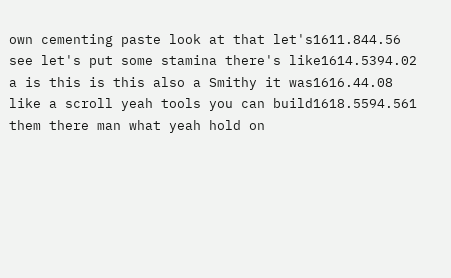own cementing paste look at that let's1611.844.56
see let's put some stamina there's like1614.5394.02
a is this is this also a Smithy it was1616.44.08
like a scroll yeah tools you can build1618.5594.561
them there man what yeah hold on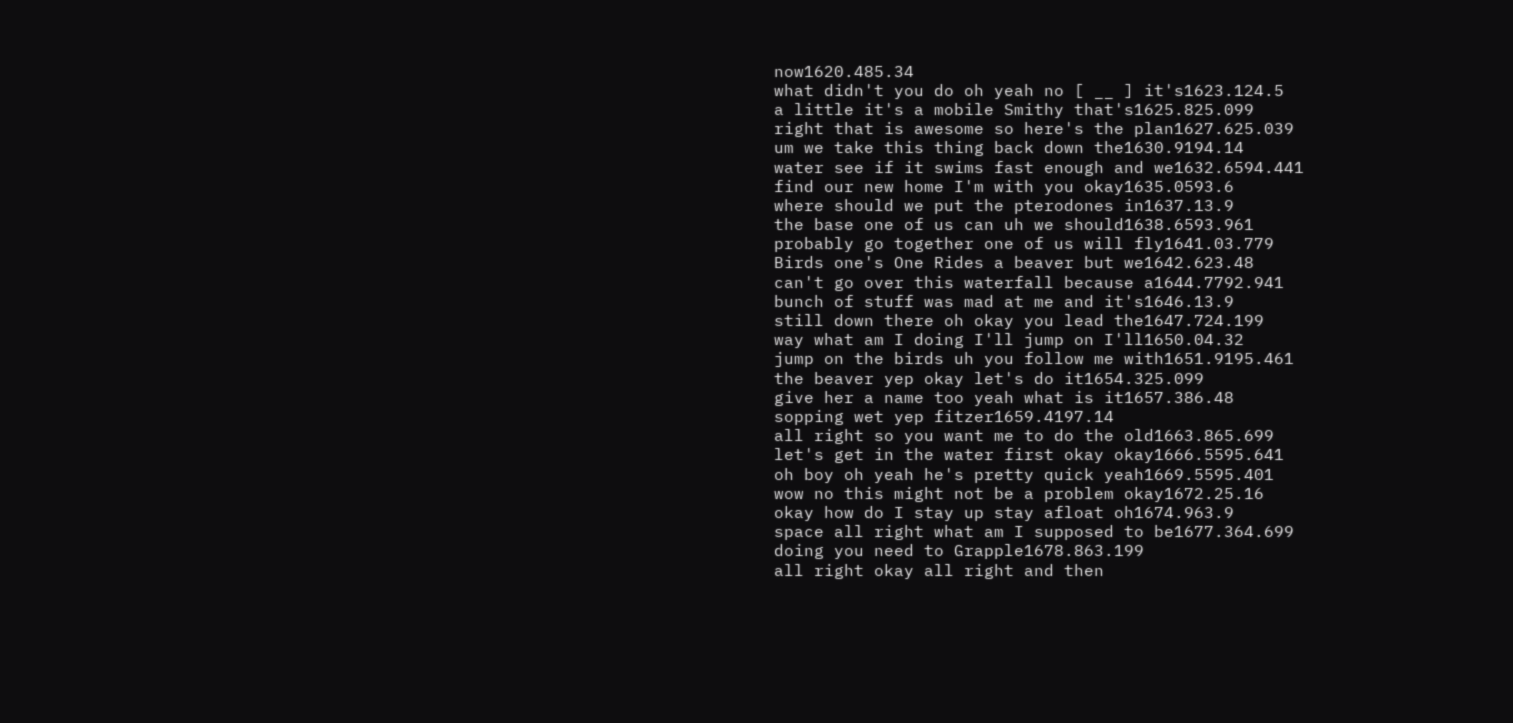now1620.485.34
what didn't you do oh yeah no [ __ ] it's1623.124.5
a little it's a mobile Smithy that's1625.825.099
right that is awesome so here's the plan1627.625.039
um we take this thing back down the1630.9194.14
water see if it swims fast enough and we1632.6594.441
find our new home I'm with you okay1635.0593.6
where should we put the pterodones in1637.13.9
the base one of us can uh we should1638.6593.961
probably go together one of us will fly1641.03.779
Birds one's One Rides a beaver but we1642.623.48
can't go over this waterfall because a1644.7792.941
bunch of stuff was mad at me and it's1646.13.9
still down there oh okay you lead the1647.724.199
way what am I doing I'll jump on I'll1650.04.32
jump on the birds uh you follow me with1651.9195.461
the beaver yep okay let's do it1654.325.099
give her a name too yeah what is it1657.386.48
sopping wet yep fitzer1659.4197.14
all right so you want me to do the old1663.865.699
let's get in the water first okay okay1666.5595.641
oh boy oh yeah he's pretty quick yeah1669.5595.401
wow no this might not be a problem okay1672.25.16
okay how do I stay up stay afloat oh1674.963.9
space all right what am I supposed to be1677.364.699
doing you need to Grapple1678.863.199
all right okay all right and then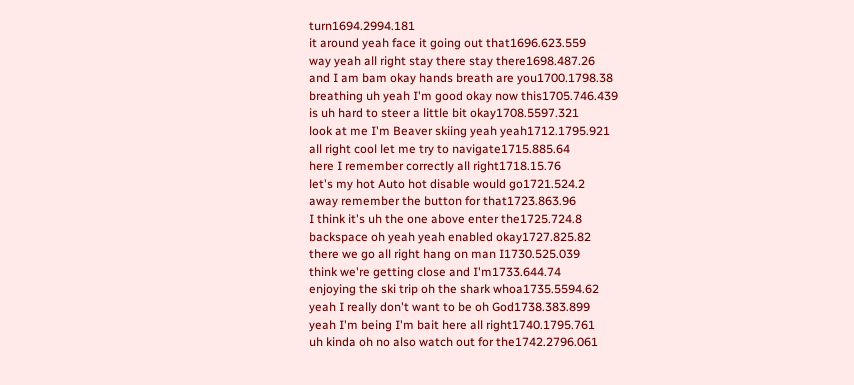turn1694.2994.181
it around yeah face it going out that1696.623.559
way yeah all right stay there stay there1698.487.26
and I am bam okay hands breath are you1700.1798.38
breathing uh yeah I'm good okay now this1705.746.439
is uh hard to steer a little bit okay1708.5597.321
look at me I'm Beaver skiing yeah yeah1712.1795.921
all right cool let me try to navigate1715.885.64
here I remember correctly all right1718.15.76
let's my hot Auto hot disable would go1721.524.2
away remember the button for that1723.863.96
I think it's uh the one above enter the1725.724.8
backspace oh yeah yeah enabled okay1727.825.82
there we go all right hang on man I1730.525.039
think we're getting close and I'm1733.644.74
enjoying the ski trip oh the shark whoa1735.5594.62
yeah I really don't want to be oh God1738.383.899
yeah I'm being I'm bait here all right1740.1795.761
uh kinda oh no also watch out for the1742.2796.061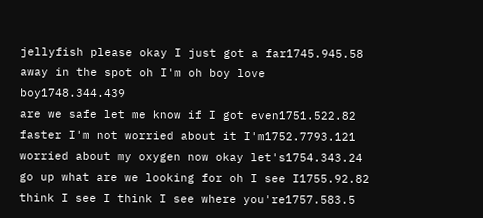jellyfish please okay I just got a far1745.945.58
away in the spot oh I'm oh boy love boy1748.344.439
are we safe let me know if I got even1751.522.82
faster I'm not worried about it I'm1752.7793.121
worried about my oxygen now okay let's1754.343.24
go up what are we looking for oh I see I1755.92.82
think I see I think I see where you're1757.583.5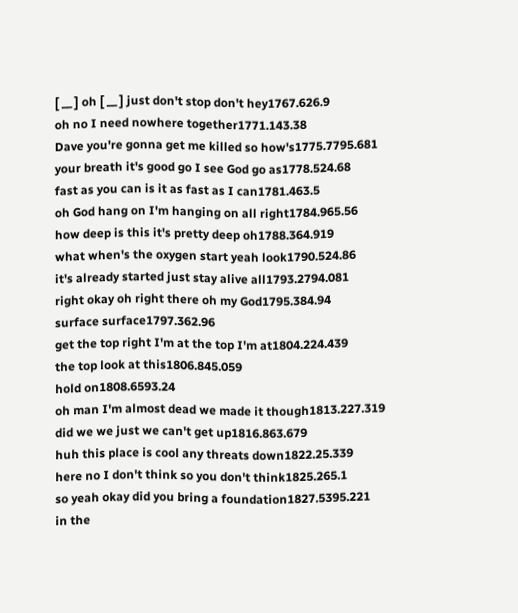[ __ ] oh [ __ ] just don't stop don't hey1767.626.9
oh no I need nowhere together1771.143.38
Dave you're gonna get me killed so how's1775.7795.681
your breath it's good go I see God go as1778.524.68
fast as you can is it as fast as I can1781.463.5
oh God hang on I'm hanging on all right1784.965.56
how deep is this it's pretty deep oh1788.364.919
what when's the oxygen start yeah look1790.524.86
it's already started just stay alive all1793.2794.081
right okay oh right there oh my God1795.384.94
surface surface1797.362.96
get the top right I'm at the top I'm at1804.224.439
the top look at this1806.845.059
hold on1808.6593.24
oh man I'm almost dead we made it though1813.227.319
did we we just we can't get up1816.863.679
huh this place is cool any threats down1822.25.339
here no I don't think so you don't think1825.265.1
so yeah okay did you bring a foundation1827.5395.221
in the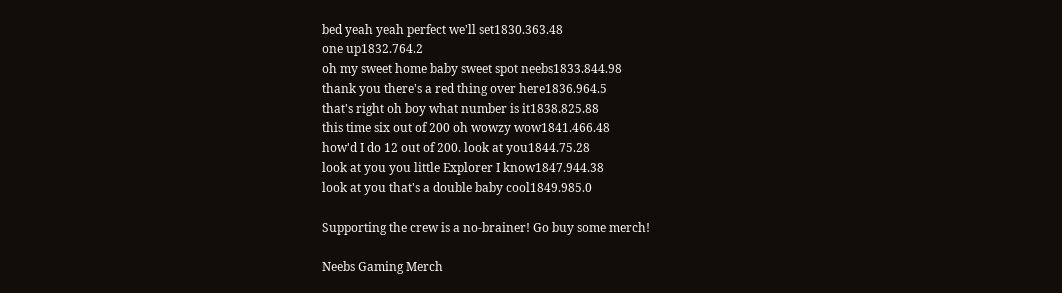bed yeah yeah perfect we'll set1830.363.48
one up1832.764.2
oh my sweet home baby sweet spot neebs1833.844.98
thank you there's a red thing over here1836.964.5
that's right oh boy what number is it1838.825.88
this time six out of 200 oh wowzy wow1841.466.48
how'd I do 12 out of 200. look at you1844.75.28
look at you you little Explorer I know1847.944.38
look at you that's a double baby cool1849.985.0

Supporting the crew is a no-brainer! Go buy some merch!

Neebs Gaming Merch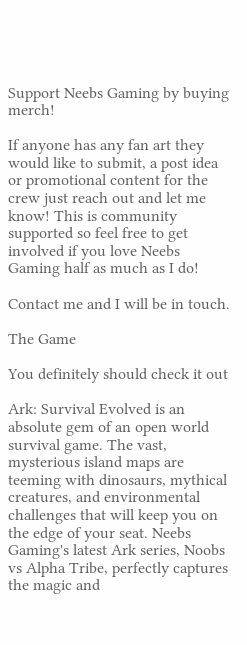Support Neebs Gaming by buying merch!

If anyone has any fan art they would like to submit, a post idea or promotional content for the crew just reach out and let me know! This is community supported so feel free to get involved if you love Neebs Gaming half as much as I do!

Contact me and I will be in touch.

The Game

You definitely should check it out

Ark: Survival Evolved is an absolute gem of an open world survival game. The vast, mysterious island maps are teeming with dinosaurs, mythical creatures, and environmental challenges that will keep you on the edge of your seat. Neebs Gaming's latest Ark series, Noobs vs Alpha Tribe, perfectly captures the magic and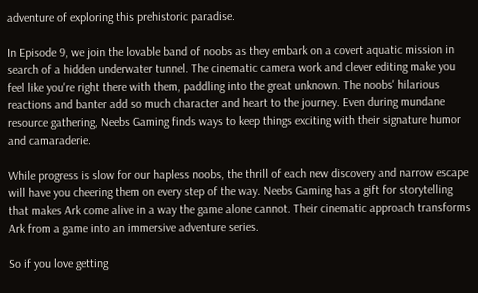adventure of exploring this prehistoric paradise.

In Episode 9, we join the lovable band of noobs as they embark on a covert aquatic mission in search of a hidden underwater tunnel. The cinematic camera work and clever editing make you feel like you're right there with them, paddling into the great unknown. The noobs' hilarious reactions and banter add so much character and heart to the journey. Even during mundane resource gathering, Neebs Gaming finds ways to keep things exciting with their signature humor and camaraderie.

While progress is slow for our hapless noobs, the thrill of each new discovery and narrow escape will have you cheering them on every step of the way. Neebs Gaming has a gift for storytelling that makes Ark come alive in a way the game alone cannot. Their cinematic approach transforms Ark from a game into an immersive adventure series.

So if you love getting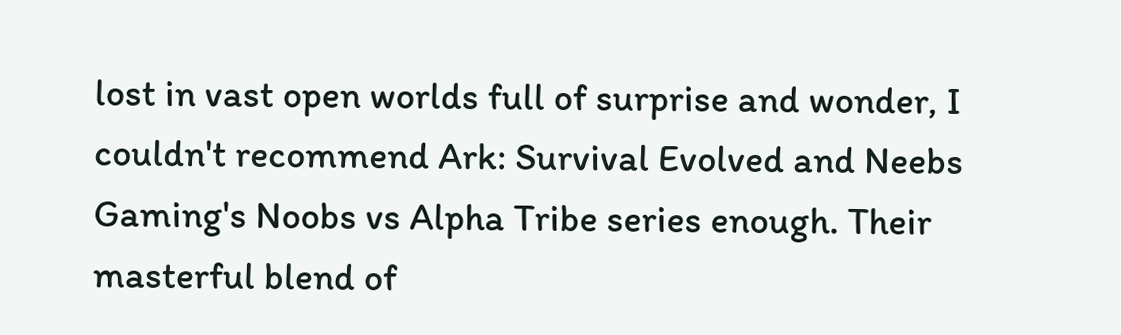lost in vast open worlds full of surprise and wonder, I couldn't recommend Ark: Survival Evolved and Neebs Gaming's Noobs vs Alpha Tribe series enough. Their masterful blend of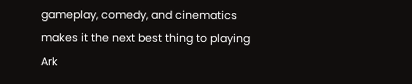gameplay, comedy, and cinematics makes it the next best thing to playing Ark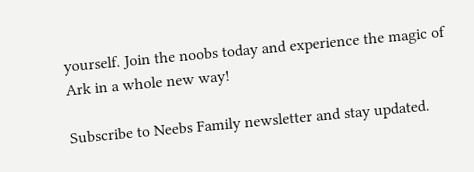yourself. Join the noobs today and experience the magic of Ark in a whole new way!

Subscribe to Neebs Family newsletter and stay updated.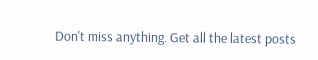Don't miss anything. Get all the latest posts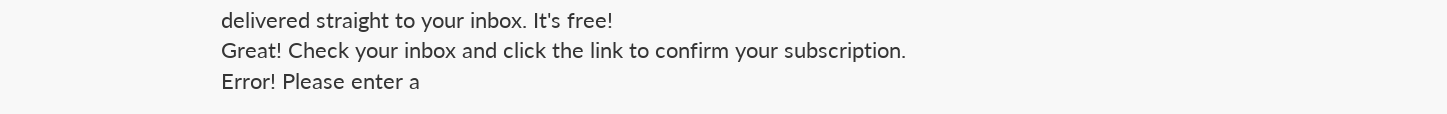delivered straight to your inbox. It's free!
Great! Check your inbox and click the link to confirm your subscription.
Error! Please enter a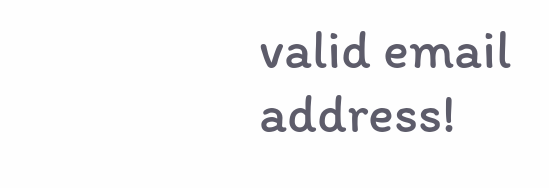valid email address!